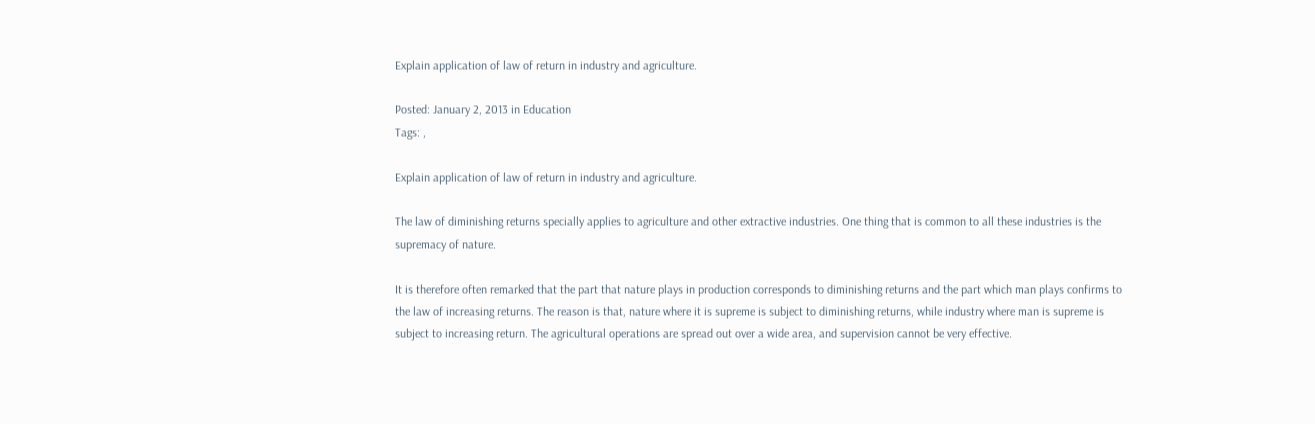Explain application of law of return in industry and agriculture.

Posted: January 2, 2013 in Education
Tags: ,

Explain application of law of return in industry and agriculture.

The law of diminishing returns specially applies to agriculture and other extractive industries. One thing that is common to all these industries is the supremacy of nature.

It is therefore often remarked that the part that nature plays in production corresponds to diminishing returns and the part which man plays confirms to the law of increasing returns. The reason is that, nature where it is supreme is subject to diminishing returns, while industry where man is supreme is subject to increasing return. The agricultural operations are spread out over a wide area, and supervision cannot be very effective.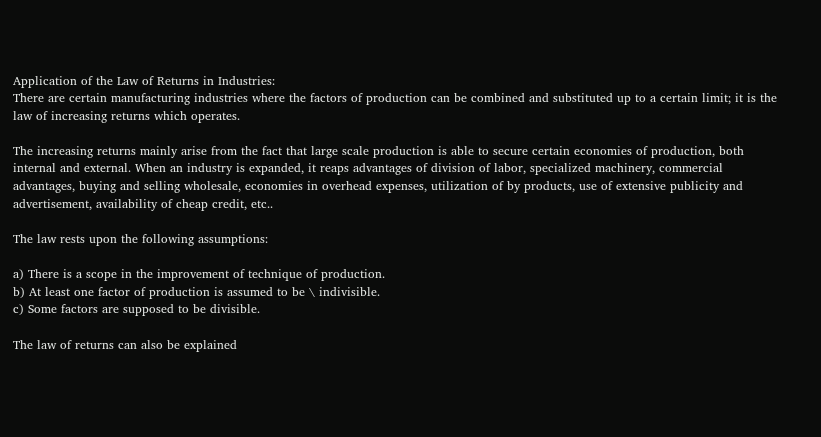Application of the Law of Returns in Industries:
There are certain manufacturing industries where the factors of production can be combined and substituted up to a certain limit; it is the law of increasing returns which operates.

The increasing returns mainly arise from the fact that large scale production is able to secure certain economies of production, both internal and external. When an industry is expanded, it reaps advantages of division of labor, specialized machinery, commercial advantages, buying and selling wholesale, economies in overhead expenses, utilization of by products, use of extensive publicity and advertisement, availability of cheap credit, etc..

The law rests upon the following assumptions:

a) There is a scope in the improvement of technique of production.
b) At least one factor of production is assumed to be \ indivisible.
c) Some factors are supposed to be divisible.

The law of returns can also be explained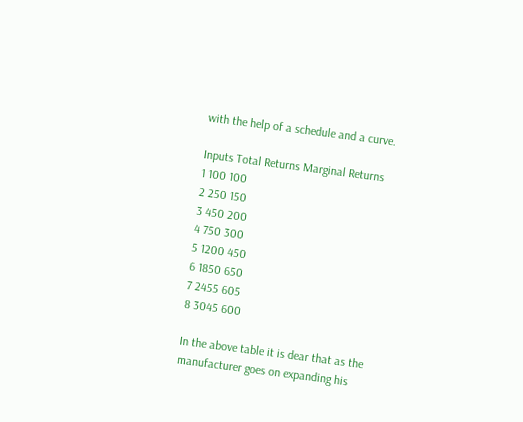with the help of a schedule and a curve.

Inputs Total Returns Marginal Returns
1 100 100
2 250 150
3 450 200
4 750 300
5 1200 450
6 1850 650
7 2455 605
8 3045 600

In the above table it is dear that as the manufacturer goes on expanding his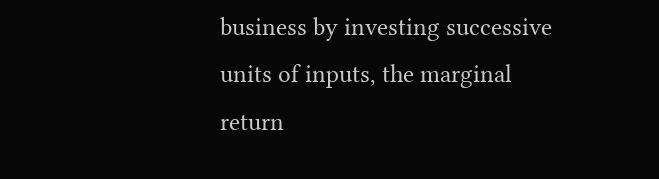business by investing successive units of inputs, the marginal return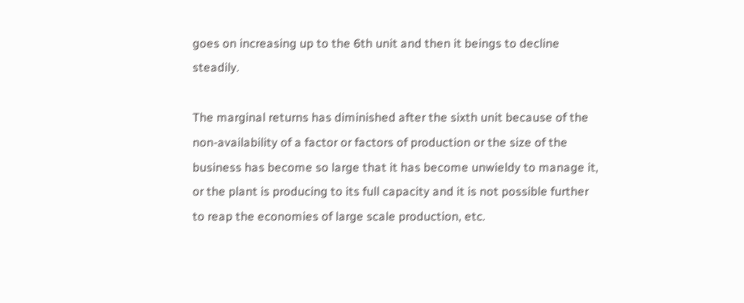goes on increasing up to the 6th unit and then it beings to decline steadily.

The marginal returns has diminished after the sixth unit because of the non-availability of a factor or factors of production or the size of the business has become so large that it has become unwieldy to manage it, or the plant is producing to its full capacity and it is not possible further to reap the economies of large scale production, etc.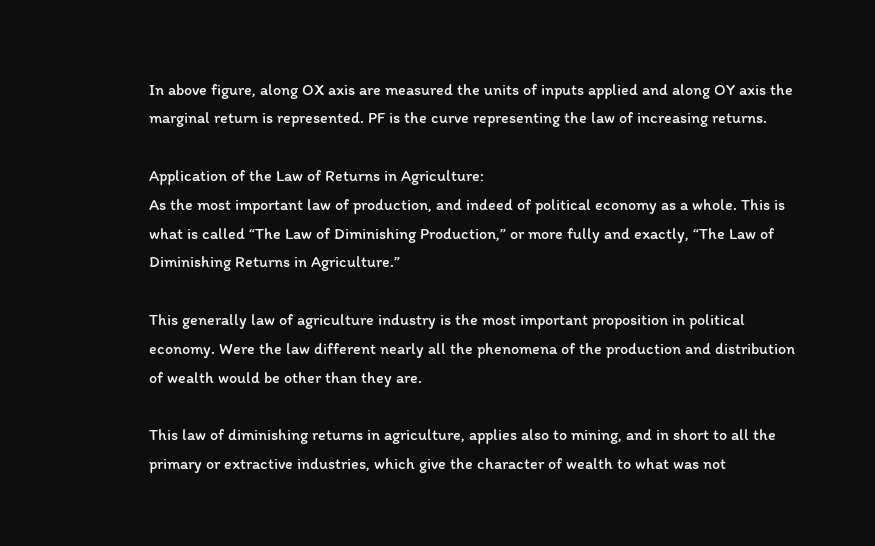In above figure, along OX axis are measured the units of inputs applied and along OY axis the marginal return is represented. PF is the curve representing the law of increasing returns.

Application of the Law of Returns in Agriculture:
As the most important law of production, and indeed of political economy as a whole. This is what is called “The Law of Diminishing Production,” or more fully and exactly, “The Law of Diminishing Returns in Agriculture.”

This generally law of agriculture industry is the most important proposition in political economy. Were the law different nearly all the phenomena of the production and distribution of wealth would be other than they are.

This law of diminishing returns in agriculture, applies also to mining, and in short to all the primary or extractive industries, which give the character of wealth to what was not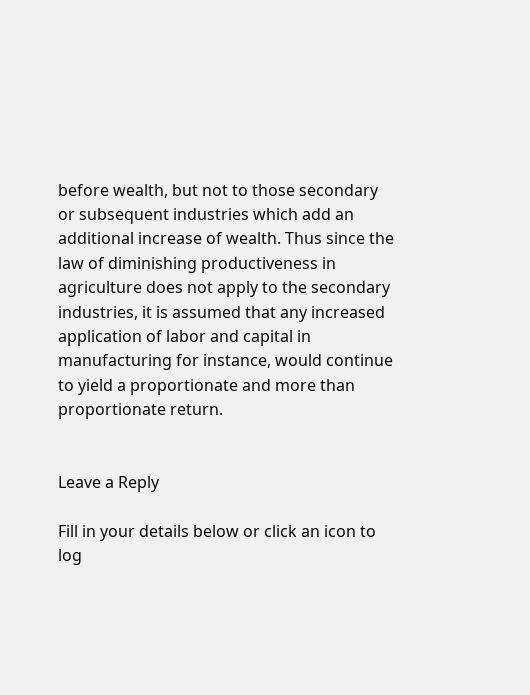before wealth, but not to those secondary or subsequent industries which add an additional increase of wealth. Thus since the law of diminishing productiveness in agriculture does not apply to the secondary industries, it is assumed that any increased application of labor and capital in manufacturing for instance, would continue to yield a proportionate and more than proportionate return.


Leave a Reply

Fill in your details below or click an icon to log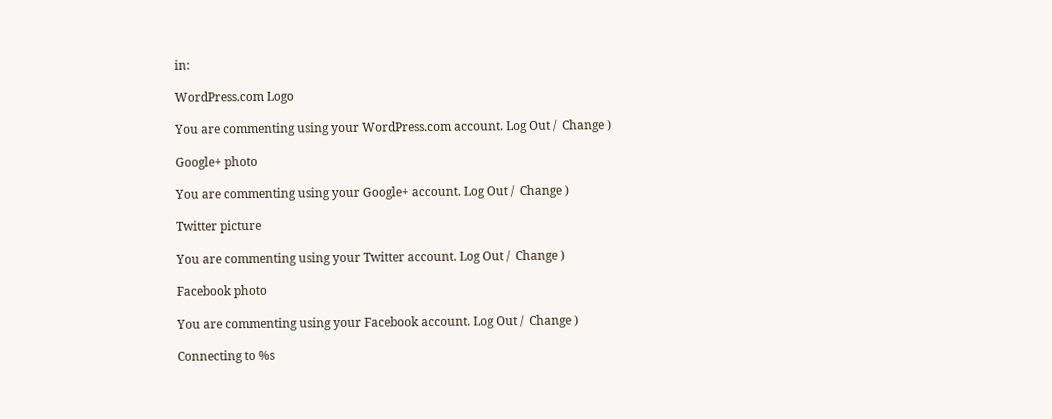in:

WordPress.com Logo

You are commenting using your WordPress.com account. Log Out /  Change )

Google+ photo

You are commenting using your Google+ account. Log Out /  Change )

Twitter picture

You are commenting using your Twitter account. Log Out /  Change )

Facebook photo

You are commenting using your Facebook account. Log Out /  Change )

Connecting to %s